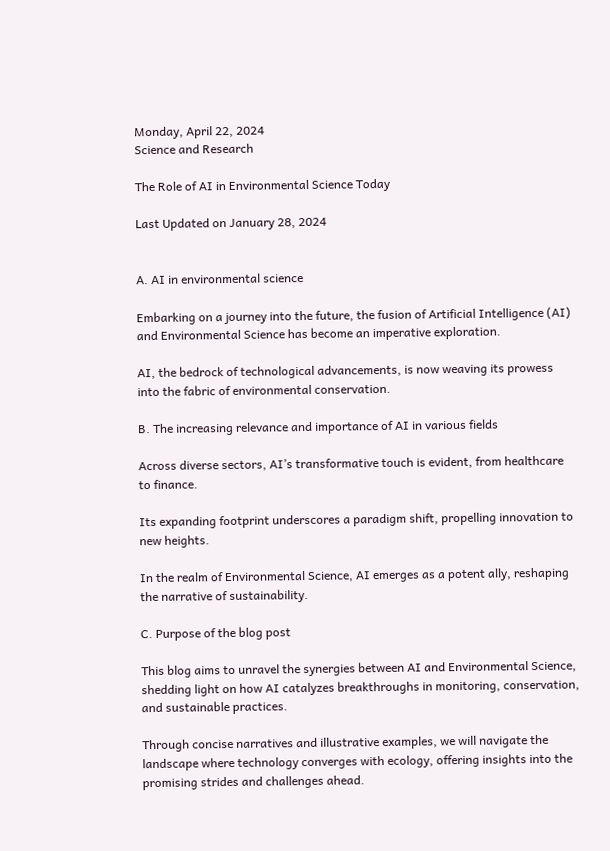Monday, April 22, 2024
Science and Research

The Role of AI in Environmental Science Today

Last Updated on January 28, 2024


A. AI in environmental science

Embarking on a journey into the future, the fusion of Artificial Intelligence (AI) and Environmental Science has become an imperative exploration.

AI, the bedrock of technological advancements, is now weaving its prowess into the fabric of environmental conservation.

B. The increasing relevance and importance of AI in various fields

Across diverse sectors, AI’s transformative touch is evident, from healthcare to finance.

Its expanding footprint underscores a paradigm shift, propelling innovation to new heights.

In the realm of Environmental Science, AI emerges as a potent ally, reshaping the narrative of sustainability.

C. Purpose of the blog post

This blog aims to unravel the synergies between AI and Environmental Science, shedding light on how AI catalyzes breakthroughs in monitoring, conservation, and sustainable practices.

Through concise narratives and illustrative examples, we will navigate the landscape where technology converges with ecology, offering insights into the promising strides and challenges ahead.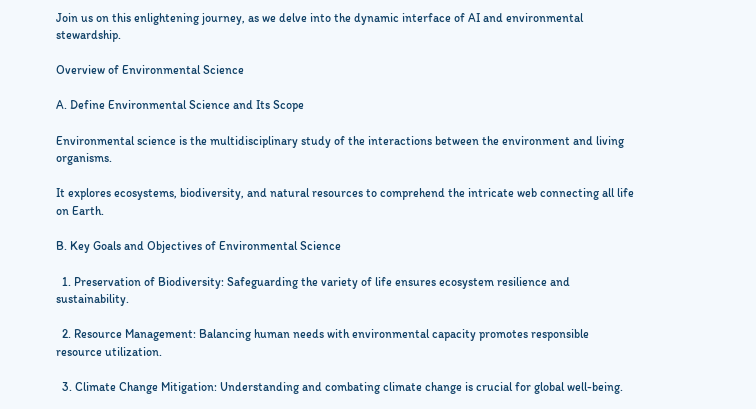Join us on this enlightening journey, as we delve into the dynamic interface of AI and environmental stewardship.

Overview of Environmental Science

A. Define Environmental Science and Its Scope

Environmental science is the multidisciplinary study of the interactions between the environment and living organisms.

It explores ecosystems, biodiversity, and natural resources to comprehend the intricate web connecting all life on Earth.

B. Key Goals and Objectives of Environmental Science

  1. Preservation of Biodiversity: Safeguarding the variety of life ensures ecosystem resilience and sustainability.

  2. Resource Management: Balancing human needs with environmental capacity promotes responsible resource utilization.

  3. Climate Change Mitigation: Understanding and combating climate change is crucial for global well-being.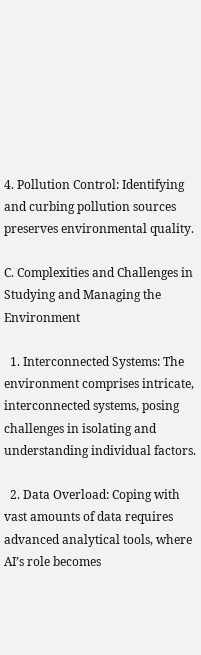4. Pollution Control: Identifying and curbing pollution sources preserves environmental quality.

C. Complexities and Challenges in Studying and Managing the Environment

  1. Interconnected Systems: The environment comprises intricate, interconnected systems, posing challenges in isolating and understanding individual factors.

  2. Data Overload: Coping with vast amounts of data requires advanced analytical tools, where AI’s role becomes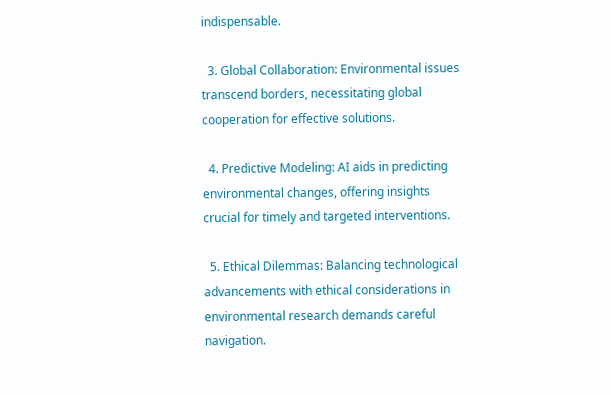indispensable.

  3. Global Collaboration: Environmental issues transcend borders, necessitating global cooperation for effective solutions.

  4. Predictive Modeling: AI aids in predicting environmental changes, offering insights crucial for timely and targeted interventions.

  5. Ethical Dilemmas: Balancing technological advancements with ethical considerations in environmental research demands careful navigation.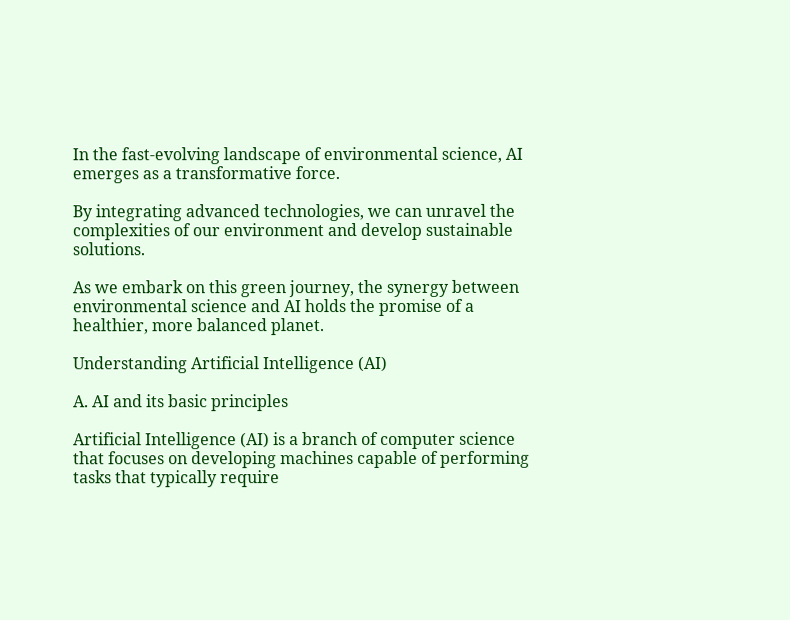In the fast-evolving landscape of environmental science, AI emerges as a transformative force.

By integrating advanced technologies, we can unravel the complexities of our environment and develop sustainable solutions.

As we embark on this green journey, the synergy between environmental science and AI holds the promise of a healthier, more balanced planet.

Understanding Artificial Intelligence (AI)

A. AI and its basic principles

Artificial Intelligence (AI) is a branch of computer science that focuses on developing machines capable of performing tasks that typically require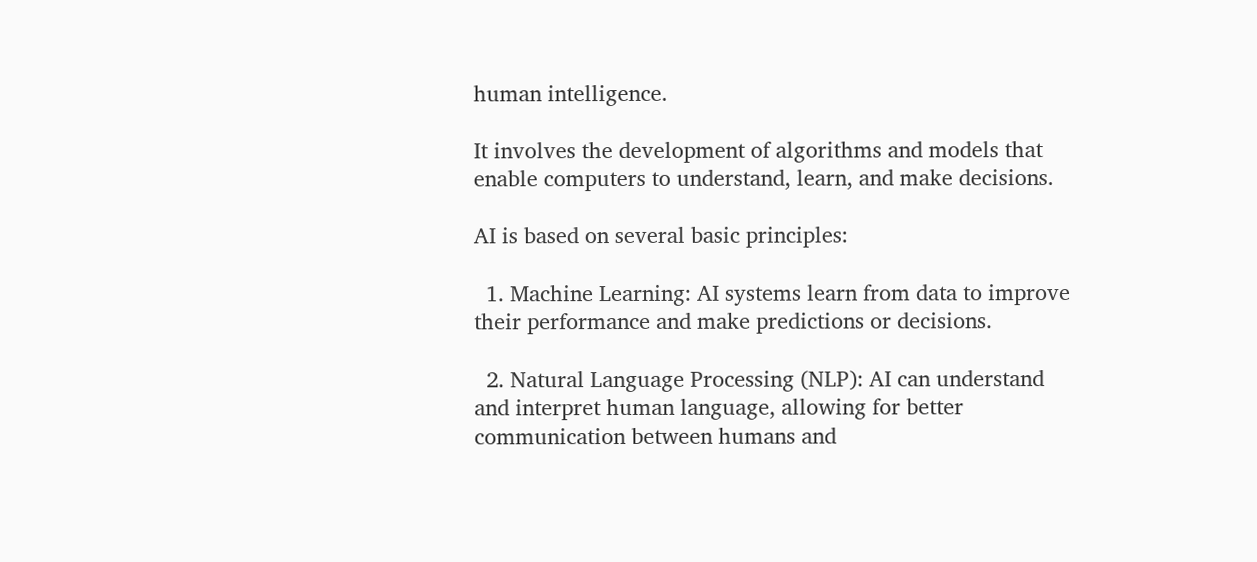human intelligence.

It involves the development of algorithms and models that enable computers to understand, learn, and make decisions.

AI is based on several basic principles:

  1. Machine Learning: AI systems learn from data to improve their performance and make predictions or decisions.

  2. Natural Language Processing (NLP): AI can understand and interpret human language, allowing for better communication between humans and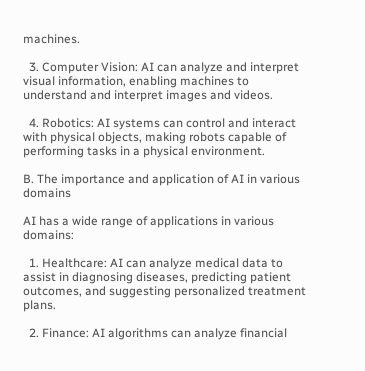machines.

  3. Computer Vision: AI can analyze and interpret visual information, enabling machines to understand and interpret images and videos.

  4. Robotics: AI systems can control and interact with physical objects, making robots capable of performing tasks in a physical environment.

B. The importance and application of AI in various domains

AI has a wide range of applications in various domains:

  1. Healthcare: AI can analyze medical data to assist in diagnosing diseases, predicting patient outcomes, and suggesting personalized treatment plans.

  2. Finance: AI algorithms can analyze financial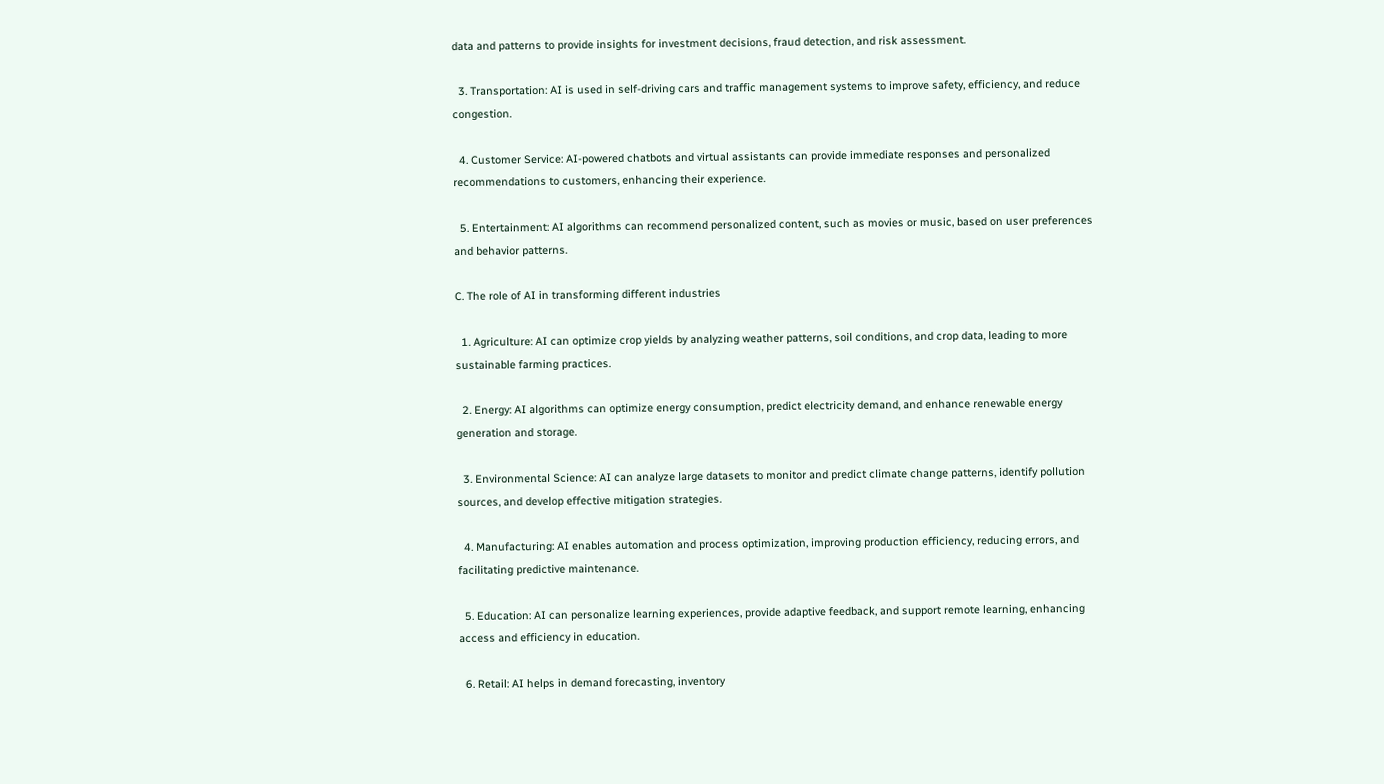data and patterns to provide insights for investment decisions, fraud detection, and risk assessment.

  3. Transportation: AI is used in self-driving cars and traffic management systems to improve safety, efficiency, and reduce congestion.

  4. Customer Service: AI-powered chatbots and virtual assistants can provide immediate responses and personalized recommendations to customers, enhancing their experience.

  5. Entertainment: AI algorithms can recommend personalized content, such as movies or music, based on user preferences and behavior patterns.

C. The role of AI in transforming different industries

  1. Agriculture: AI can optimize crop yields by analyzing weather patterns, soil conditions, and crop data, leading to more sustainable farming practices.

  2. Energy: AI algorithms can optimize energy consumption, predict electricity demand, and enhance renewable energy generation and storage.

  3. Environmental Science: AI can analyze large datasets to monitor and predict climate change patterns, identify pollution sources, and develop effective mitigation strategies.

  4. Manufacturing: AI enables automation and process optimization, improving production efficiency, reducing errors, and facilitating predictive maintenance.

  5. Education: AI can personalize learning experiences, provide adaptive feedback, and support remote learning, enhancing access and efficiency in education.

  6. Retail: AI helps in demand forecasting, inventory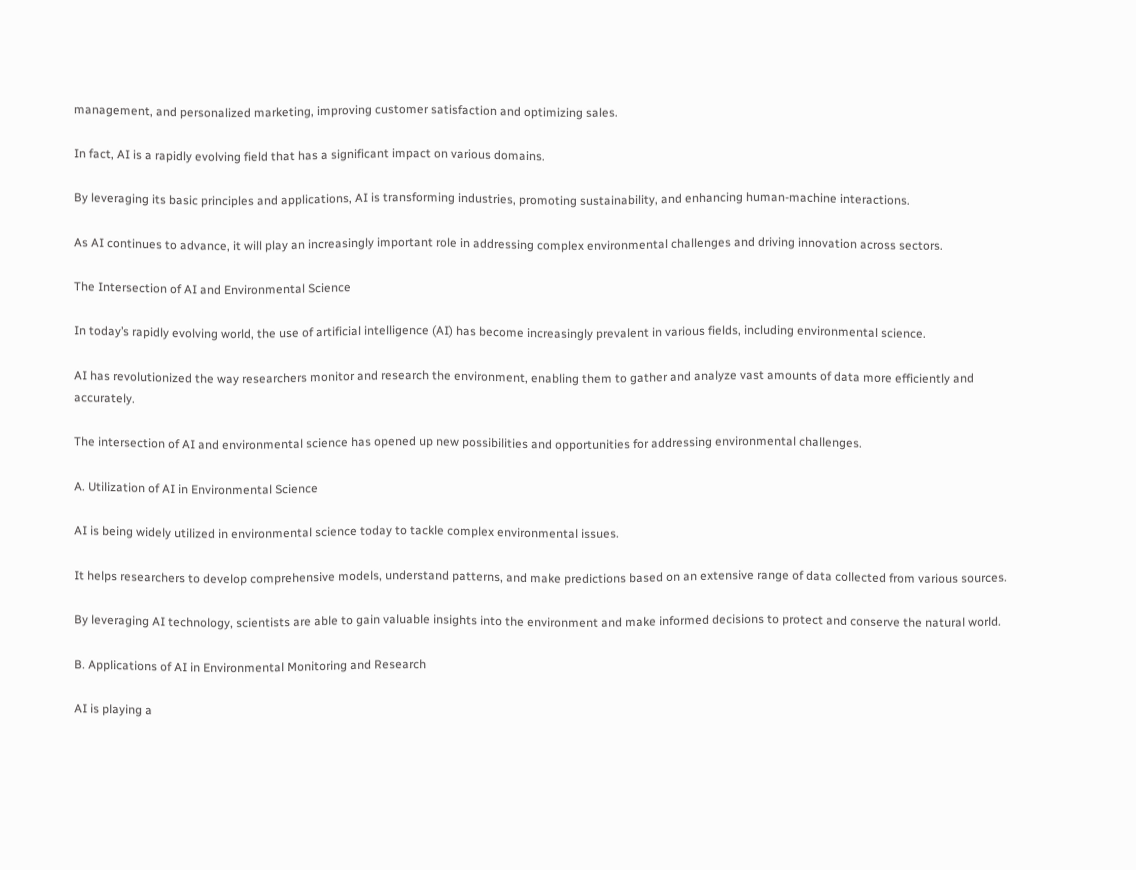management, and personalized marketing, improving customer satisfaction and optimizing sales.

In fact, AI is a rapidly evolving field that has a significant impact on various domains.

By leveraging its basic principles and applications, AI is transforming industries, promoting sustainability, and enhancing human-machine interactions.

As AI continues to advance, it will play an increasingly important role in addressing complex environmental challenges and driving innovation across sectors.

The Intersection of AI and Environmental Science

In today’s rapidly evolving world, the use of artificial intelligence (AI) has become increasingly prevalent in various fields, including environmental science.

AI has revolutionized the way researchers monitor and research the environment, enabling them to gather and analyze vast amounts of data more efficiently and accurately.

The intersection of AI and environmental science has opened up new possibilities and opportunities for addressing environmental challenges.

A. Utilization of AI in Environmental Science

AI is being widely utilized in environmental science today to tackle complex environmental issues.

It helps researchers to develop comprehensive models, understand patterns, and make predictions based on an extensive range of data collected from various sources.

By leveraging AI technology, scientists are able to gain valuable insights into the environment and make informed decisions to protect and conserve the natural world.

B. Applications of AI in Environmental Monitoring and Research

AI is playing a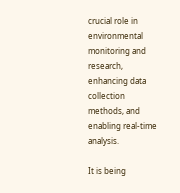crucial role in environmental monitoring and research, enhancing data collection methods, and enabling real-time analysis.

It is being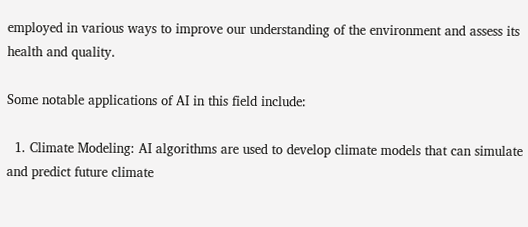employed in various ways to improve our understanding of the environment and assess its health and quality.

Some notable applications of AI in this field include:

  1. Climate Modeling: AI algorithms are used to develop climate models that can simulate and predict future climate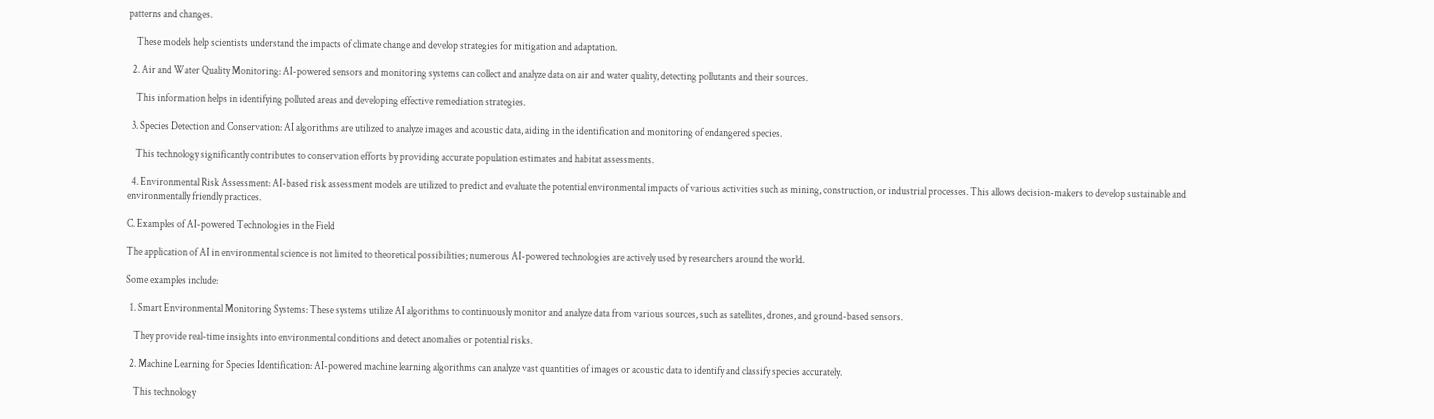patterns and changes.

    These models help scientists understand the impacts of climate change and develop strategies for mitigation and adaptation.

  2. Air and Water Quality Monitoring: AI-powered sensors and monitoring systems can collect and analyze data on air and water quality, detecting pollutants and their sources.

    This information helps in identifying polluted areas and developing effective remediation strategies.

  3. Species Detection and Conservation: AI algorithms are utilized to analyze images and acoustic data, aiding in the identification and monitoring of endangered species.

    This technology significantly contributes to conservation efforts by providing accurate population estimates and habitat assessments.

  4. Environmental Risk Assessment: AI-based risk assessment models are utilized to predict and evaluate the potential environmental impacts of various activities such as mining, construction, or industrial processes. This allows decision-makers to develop sustainable and environmentally friendly practices.

C. Examples of AI-powered Technologies in the Field

The application of AI in environmental science is not limited to theoretical possibilities; numerous AI-powered technologies are actively used by researchers around the world.

Some examples include:

  1. Smart Environmental Monitoring Systems: These systems utilize AI algorithms to continuously monitor and analyze data from various sources, such as satellites, drones, and ground-based sensors.

    They provide real-time insights into environmental conditions and detect anomalies or potential risks.

  2. Machine Learning for Species Identification: AI-powered machine learning algorithms can analyze vast quantities of images or acoustic data to identify and classify species accurately.

    This technology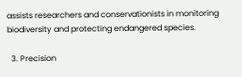assists researchers and conservationists in monitoring biodiversity and protecting endangered species.

  3. Precision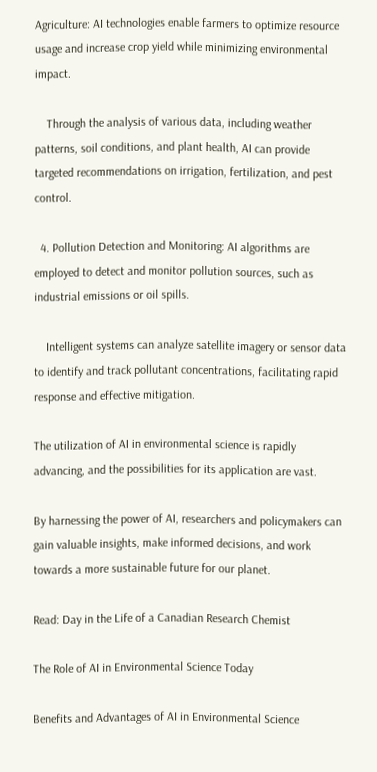Agriculture: AI technologies enable farmers to optimize resource usage and increase crop yield while minimizing environmental impact.

    Through the analysis of various data, including weather patterns, soil conditions, and plant health, AI can provide targeted recommendations on irrigation, fertilization, and pest control.

  4. Pollution Detection and Monitoring: AI algorithms are employed to detect and monitor pollution sources, such as industrial emissions or oil spills.

    Intelligent systems can analyze satellite imagery or sensor data to identify and track pollutant concentrations, facilitating rapid response and effective mitigation.

The utilization of AI in environmental science is rapidly advancing, and the possibilities for its application are vast.

By harnessing the power of AI, researchers and policymakers can gain valuable insights, make informed decisions, and work towards a more sustainable future for our planet.

Read: Day in the Life of a Canadian Research Chemist

The Role of AI in Environmental Science Today

Benefits and Advantages of AI in Environmental Science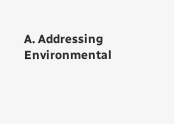A. Addressing Environmental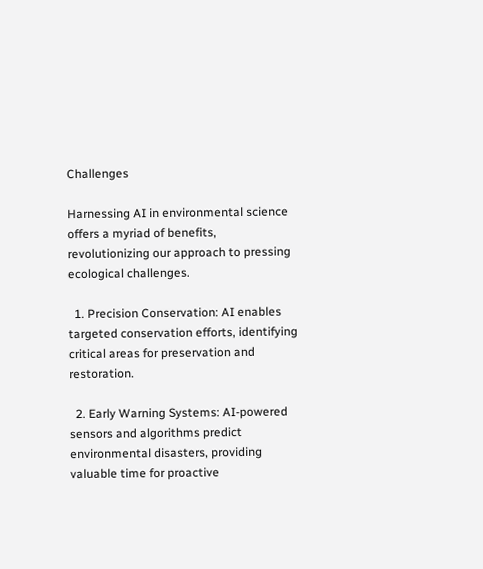Challenges

Harnessing AI in environmental science offers a myriad of benefits, revolutionizing our approach to pressing ecological challenges.

  1. Precision Conservation: AI enables targeted conservation efforts, identifying critical areas for preservation and restoration.

  2. Early Warning Systems: AI-powered sensors and algorithms predict environmental disasters, providing valuable time for proactive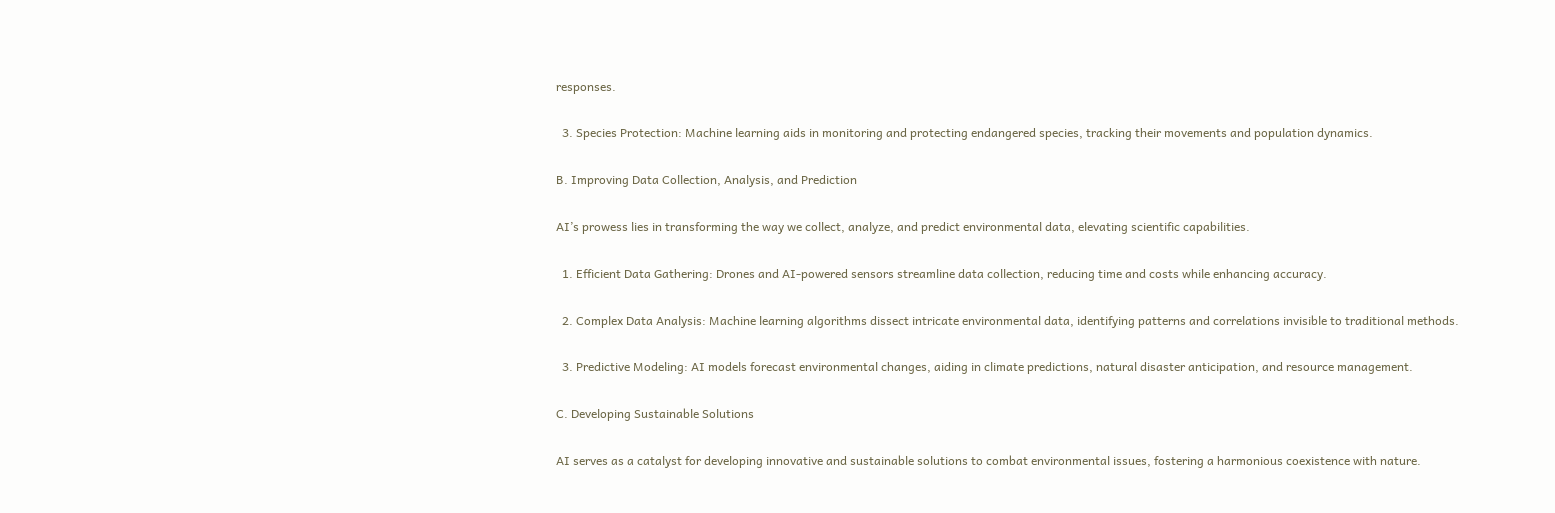responses.

  3. Species Protection: Machine learning aids in monitoring and protecting endangered species, tracking their movements and population dynamics.

B. Improving Data Collection, Analysis, and Prediction

AI’s prowess lies in transforming the way we collect, analyze, and predict environmental data, elevating scientific capabilities.

  1. Efficient Data Gathering: Drones and AI-powered sensors streamline data collection, reducing time and costs while enhancing accuracy.

  2. Complex Data Analysis: Machine learning algorithms dissect intricate environmental data, identifying patterns and correlations invisible to traditional methods.

  3. Predictive Modeling: AI models forecast environmental changes, aiding in climate predictions, natural disaster anticipation, and resource management.

C. Developing Sustainable Solutions

AI serves as a catalyst for developing innovative and sustainable solutions to combat environmental issues, fostering a harmonious coexistence with nature.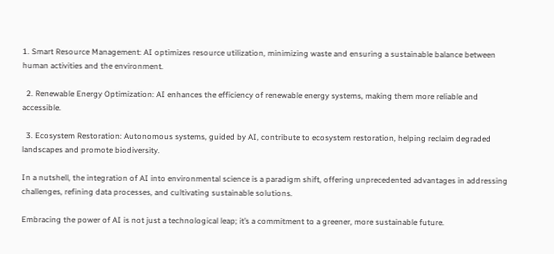1. Smart Resource Management: AI optimizes resource utilization, minimizing waste and ensuring a sustainable balance between human activities and the environment.

  2. Renewable Energy Optimization: AI enhances the efficiency of renewable energy systems, making them more reliable and accessible.

  3. Ecosystem Restoration: Autonomous systems, guided by AI, contribute to ecosystem restoration, helping reclaim degraded landscapes and promote biodiversity.

In a nutshell, the integration of AI into environmental science is a paradigm shift, offering unprecedented advantages in addressing challenges, refining data processes, and cultivating sustainable solutions.

Embracing the power of AI is not just a technological leap; it’s a commitment to a greener, more sustainable future.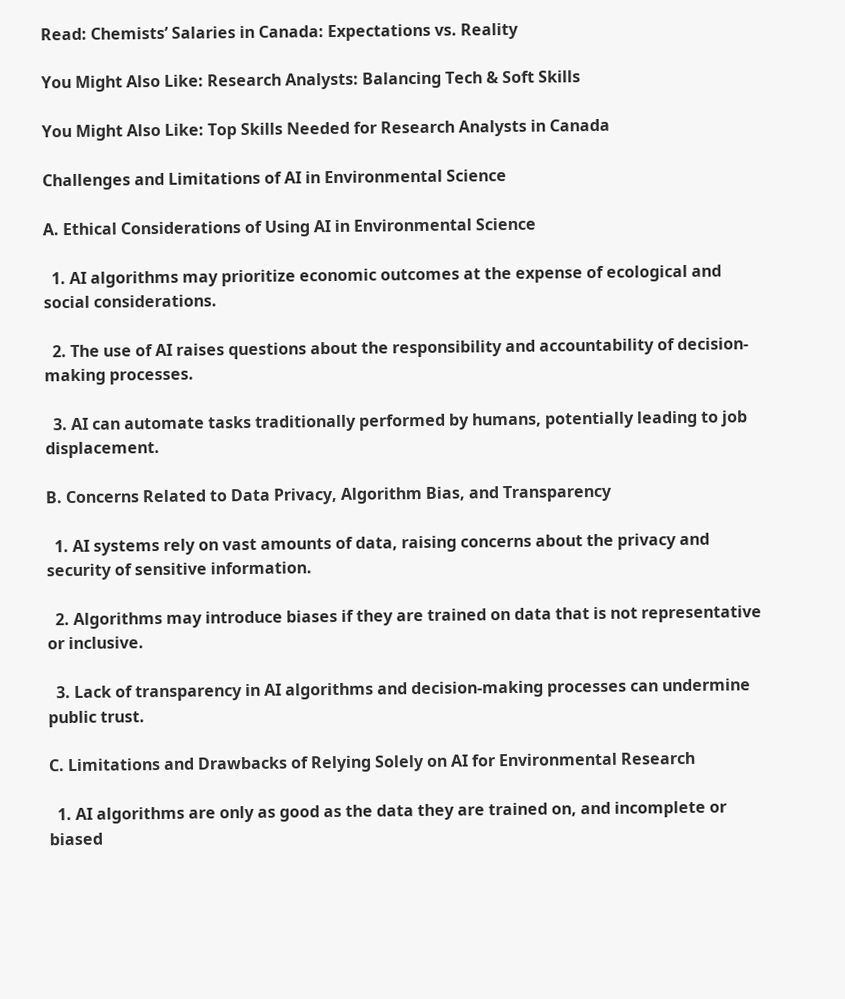Read: Chemists’ Salaries in Canada: Expectations vs. Reality

You Might Also Like: Research Analysts: Balancing Tech & Soft Skills

You Might Also Like: Top Skills Needed for Research Analysts in Canada

Challenges and Limitations of AI in Environmental Science

A. Ethical Considerations of Using AI in Environmental Science

  1. AI algorithms may prioritize economic outcomes at the expense of ecological and social considerations.

  2. The use of AI raises questions about the responsibility and accountability of decision-making processes.

  3. AI can automate tasks traditionally performed by humans, potentially leading to job displacement.

B. Concerns Related to Data Privacy, Algorithm Bias, and Transparency

  1. AI systems rely on vast amounts of data, raising concerns about the privacy and security of sensitive information.

  2. Algorithms may introduce biases if they are trained on data that is not representative or inclusive.

  3. Lack of transparency in AI algorithms and decision-making processes can undermine public trust.

C. Limitations and Drawbacks of Relying Solely on AI for Environmental Research

  1. AI algorithms are only as good as the data they are trained on, and incomplete or biased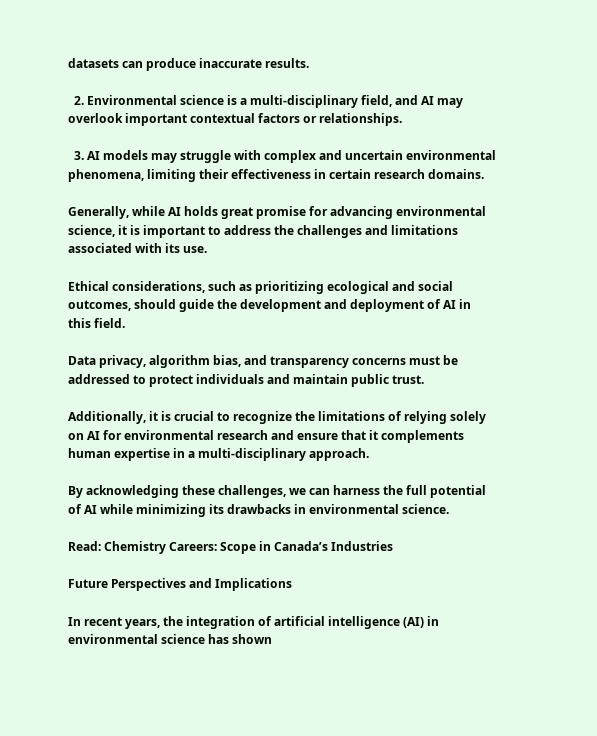datasets can produce inaccurate results.

  2. Environmental science is a multi-disciplinary field, and AI may overlook important contextual factors or relationships.

  3. AI models may struggle with complex and uncertain environmental phenomena, limiting their effectiveness in certain research domains.

Generally, while AI holds great promise for advancing environmental science, it is important to address the challenges and limitations associated with its use.

Ethical considerations, such as prioritizing ecological and social outcomes, should guide the development and deployment of AI in this field.

Data privacy, algorithm bias, and transparency concerns must be addressed to protect individuals and maintain public trust.

Additionally, it is crucial to recognize the limitations of relying solely on AI for environmental research and ensure that it complements human expertise in a multi-disciplinary approach.

By acknowledging these challenges, we can harness the full potential of AI while minimizing its drawbacks in environmental science.

Read: Chemistry Careers: Scope in Canada’s Industries

Future Perspectives and Implications

In recent years, the integration of artificial intelligence (AI) in environmental science has shown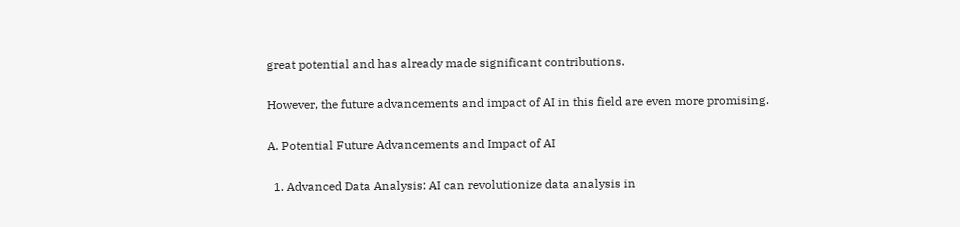great potential and has already made significant contributions.

However, the future advancements and impact of AI in this field are even more promising.

A. Potential Future Advancements and Impact of AI

  1. Advanced Data Analysis: AI can revolutionize data analysis in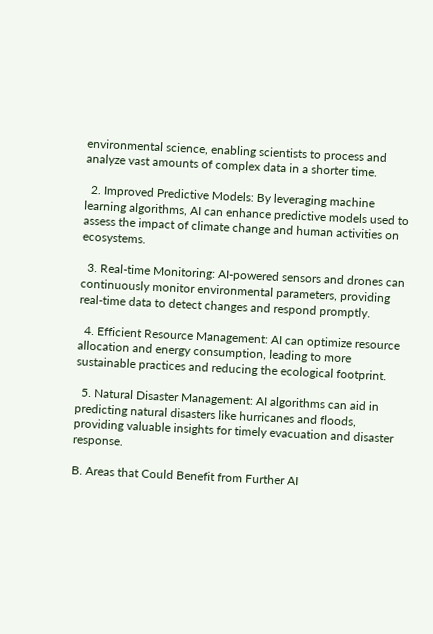environmental science, enabling scientists to process and analyze vast amounts of complex data in a shorter time.

  2. Improved Predictive Models: By leveraging machine learning algorithms, AI can enhance predictive models used to assess the impact of climate change and human activities on ecosystems.

  3. Real-time Monitoring: AI-powered sensors and drones can continuously monitor environmental parameters, providing real-time data to detect changes and respond promptly.

  4. Efficient Resource Management: AI can optimize resource allocation and energy consumption, leading to more sustainable practices and reducing the ecological footprint.

  5. Natural Disaster Management: AI algorithms can aid in predicting natural disasters like hurricanes and floods, providing valuable insights for timely evacuation and disaster response.

B. Areas that Could Benefit from Further AI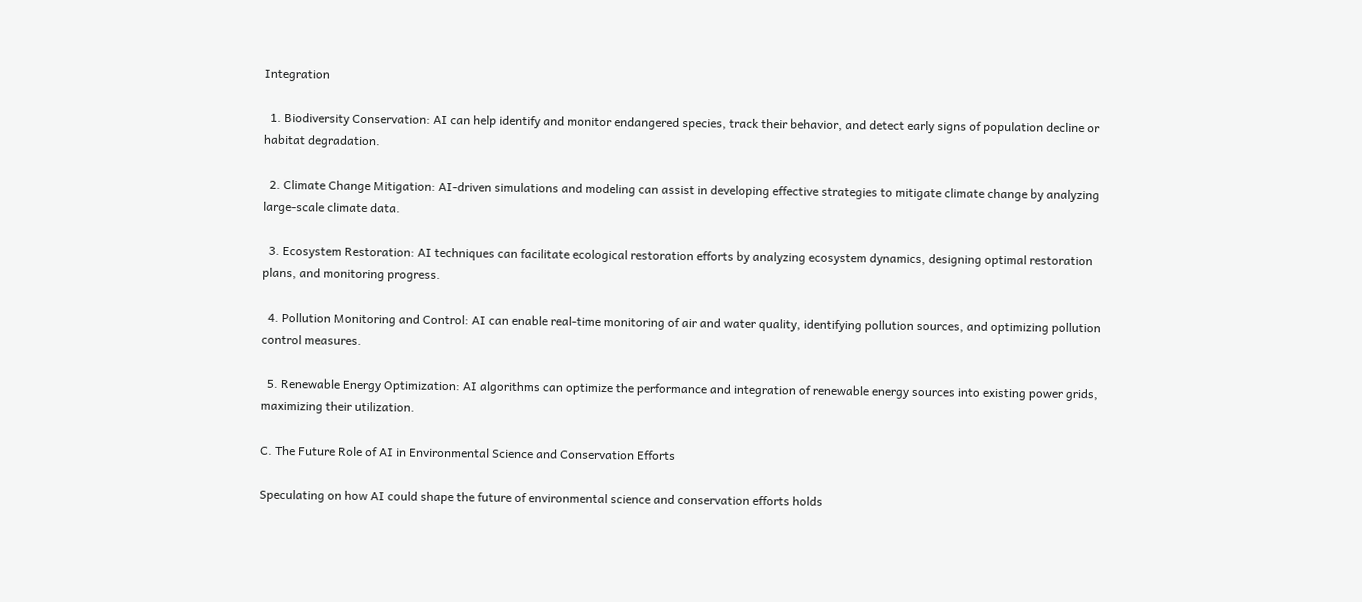Integration

  1. Biodiversity Conservation: AI can help identify and monitor endangered species, track their behavior, and detect early signs of population decline or habitat degradation.

  2. Climate Change Mitigation: AI-driven simulations and modeling can assist in developing effective strategies to mitigate climate change by analyzing large-scale climate data.

  3. Ecosystem Restoration: AI techniques can facilitate ecological restoration efforts by analyzing ecosystem dynamics, designing optimal restoration plans, and monitoring progress.

  4. Pollution Monitoring and Control: AI can enable real-time monitoring of air and water quality, identifying pollution sources, and optimizing pollution control measures.

  5. Renewable Energy Optimization: AI algorithms can optimize the performance and integration of renewable energy sources into existing power grids, maximizing their utilization.

C. The Future Role of AI in Environmental Science and Conservation Efforts

Speculating on how AI could shape the future of environmental science and conservation efforts holds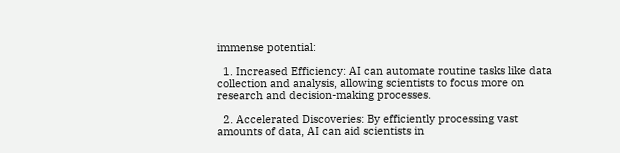immense potential:

  1. Increased Efficiency: AI can automate routine tasks like data collection and analysis, allowing scientists to focus more on research and decision-making processes.

  2. Accelerated Discoveries: By efficiently processing vast amounts of data, AI can aid scientists in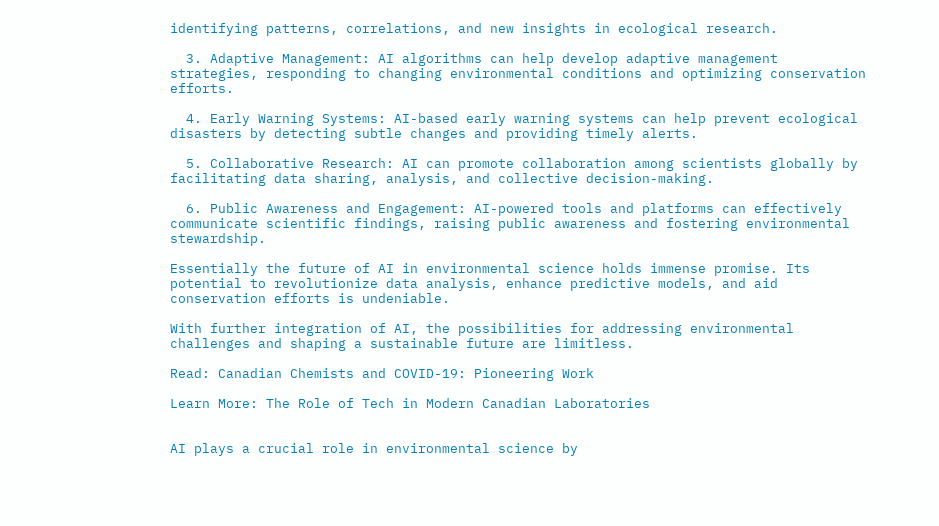identifying patterns, correlations, and new insights in ecological research.

  3. Adaptive Management: AI algorithms can help develop adaptive management strategies, responding to changing environmental conditions and optimizing conservation efforts.

  4. Early Warning Systems: AI-based early warning systems can help prevent ecological disasters by detecting subtle changes and providing timely alerts.

  5. Collaborative Research: AI can promote collaboration among scientists globally by facilitating data sharing, analysis, and collective decision-making.

  6. Public Awareness and Engagement: AI-powered tools and platforms can effectively communicate scientific findings, raising public awareness and fostering environmental stewardship.

Essentially the future of AI in environmental science holds immense promise. Its potential to revolutionize data analysis, enhance predictive models, and aid conservation efforts is undeniable.

With further integration of AI, the possibilities for addressing environmental challenges and shaping a sustainable future are limitless.

Read: Canadian Chemists and COVID-19: Pioneering Work

Learn More: The Role of Tech in Modern Canadian Laboratories


AI plays a crucial role in environmental science by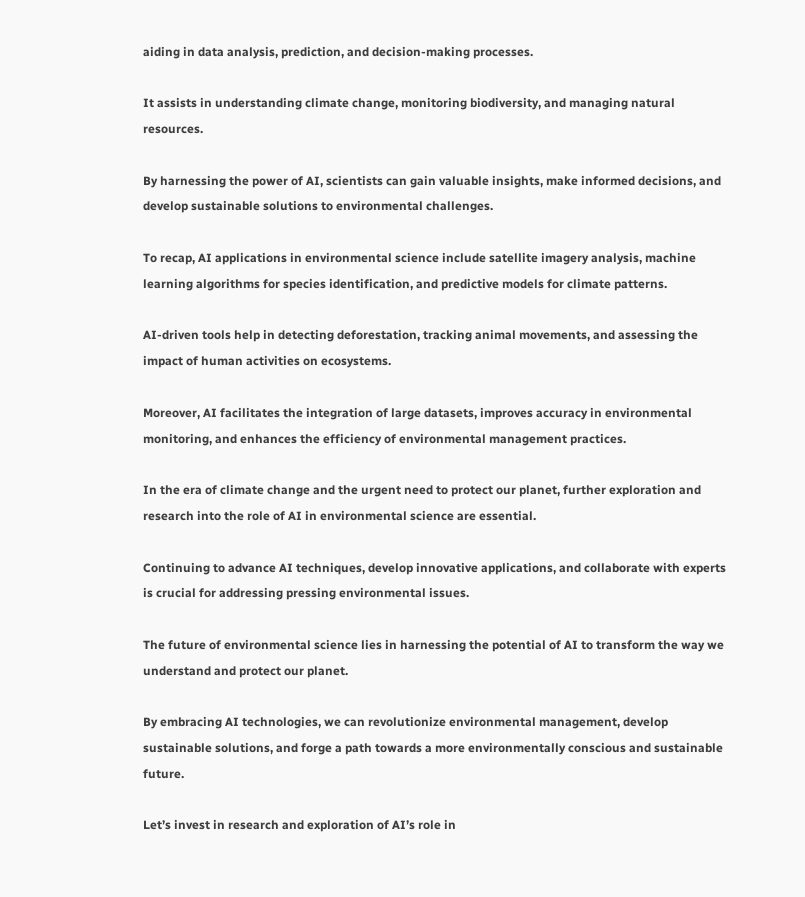aiding in data analysis, prediction, and decision-making processes.

It assists in understanding climate change, monitoring biodiversity, and managing natural resources.

By harnessing the power of AI, scientists can gain valuable insights, make informed decisions, and develop sustainable solutions to environmental challenges.

To recap, AI applications in environmental science include satellite imagery analysis, machine learning algorithms for species identification, and predictive models for climate patterns.

AI-driven tools help in detecting deforestation, tracking animal movements, and assessing the impact of human activities on ecosystems.

Moreover, AI facilitates the integration of large datasets, improves accuracy in environmental monitoring, and enhances the efficiency of environmental management practices.

In the era of climate change and the urgent need to protect our planet, further exploration and research into the role of AI in environmental science are essential.

Continuing to advance AI techniques, develop innovative applications, and collaborate with experts is crucial for addressing pressing environmental issues.

The future of environmental science lies in harnessing the potential of AI to transform the way we understand and protect our planet.

By embracing AI technologies, we can revolutionize environmental management, develop sustainable solutions, and forge a path towards a more environmentally conscious and sustainable future.

Let’s invest in research and exploration of AI’s role in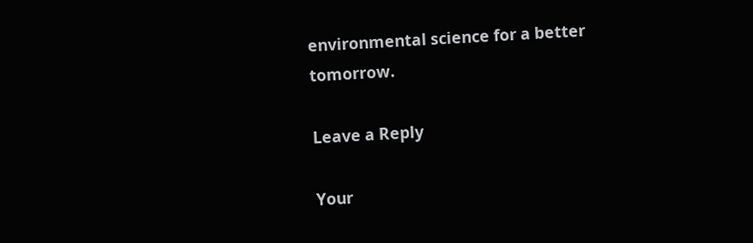environmental science for a better tomorrow.

Leave a Reply

Your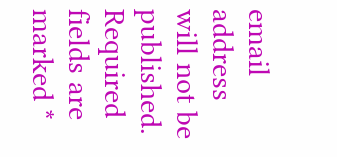email address will not be published. Required fields are marked *